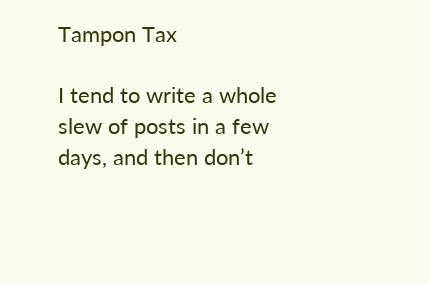Tampon Tax

I tend to write a whole slew of posts in a few days, and then don’t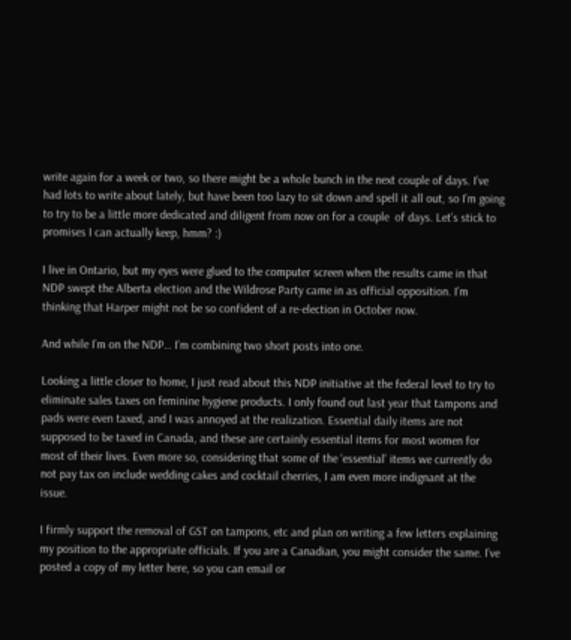write again for a week or two, so there might be a whole bunch in the next couple of days. I’ve had lots to write about lately, but have been too lazy to sit down and spell it all out, so I’m going to try to be a little more dedicated and diligent from now on for a couple  of days. Let’s stick to promises I can actually keep, hmm? :)

I live in Ontario, but my eyes were glued to the computer screen when the results came in that NDP swept the Alberta election and the Wildrose Party came in as official opposition. I’m thinking that Harper might not be so confident of a re-election in October now.

And while I’m on the NDP… I’m combining two short posts into one.

Looking a little closer to home, I just read about this NDP initiative at the federal level to try to eliminate sales taxes on feminine hygiene products. I only found out last year that tampons and pads were even taxed, and I was annoyed at the realization. Essential daily items are not supposed to be taxed in Canada, and these are certainly essential items for most women for most of their lives. Even more so, considering that some of the ‘essential’ items we currently do not pay tax on include wedding cakes and cocktail cherries, I am even more indignant at the issue.

I firmly support the removal of GST on tampons, etc and plan on writing a few letters explaining my position to the appropriate officials. If you are a Canadian, you might consider the same. I’ve posted a copy of my letter here, so you can email or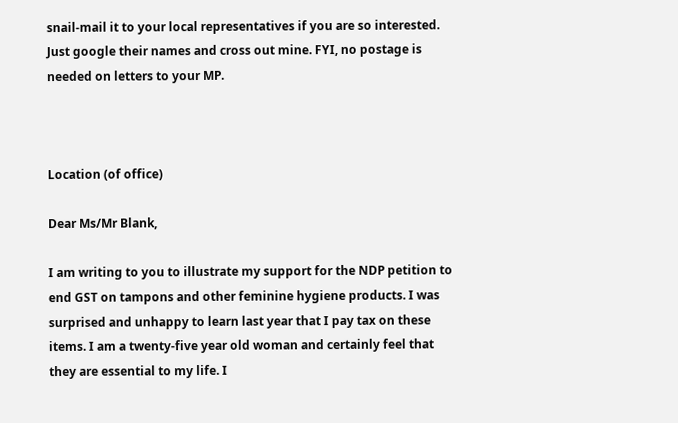snail-mail it to your local representatives if you are so interested. Just google their names and cross out mine. FYI, no postage is needed on letters to your MP.



Location (of office)

Dear Ms/Mr Blank,

I am writing to you to illustrate my support for the NDP petition to end GST on tampons and other feminine hygiene products. I was surprised and unhappy to learn last year that I pay tax on these items. I am a twenty-five year old woman and certainly feel that they are essential to my life. I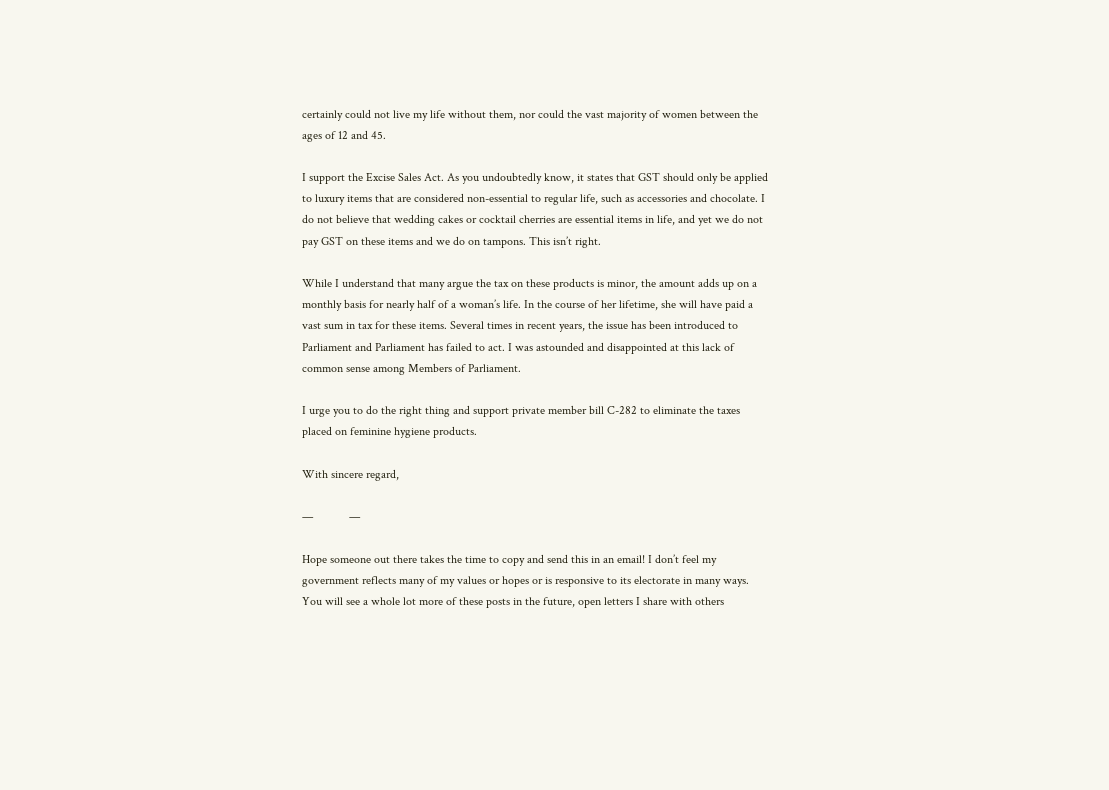certainly could not live my life without them, nor could the vast majority of women between the ages of 12 and 45.

I support the Excise Sales Act. As you undoubtedly know, it states that GST should only be applied to luxury items that are considered non-essential to regular life, such as accessories and chocolate. I do not believe that wedding cakes or cocktail cherries are essential items in life, and yet we do not pay GST on these items and we do on tampons. This isn’t right.

While I understand that many argue the tax on these products is minor, the amount adds up on a monthly basis for nearly half of a woman’s life. In the course of her lifetime, she will have paid a vast sum in tax for these items. Several times in recent years, the issue has been introduced to Parliament and Parliament has failed to act. I was astounded and disappointed at this lack of common sense among Members of Parliament.

I urge you to do the right thing and support private member bill C-282 to eliminate the taxes placed on feminine hygiene products.

With sincere regard,

—            —

Hope someone out there takes the time to copy and send this in an email! I don’t feel my government reflects many of my values or hopes or is responsive to its electorate in many ways. You will see a whole lot more of these posts in the future, open letters I share with others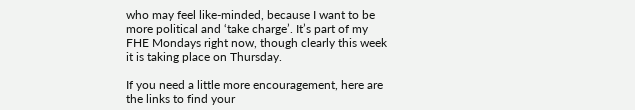who may feel like-minded, because I want to be more political and ‘take charge’. It’s part of my FHE Mondays right now, though clearly this week it is taking place on Thursday.

If you need a little more encouragement, here are the links to find your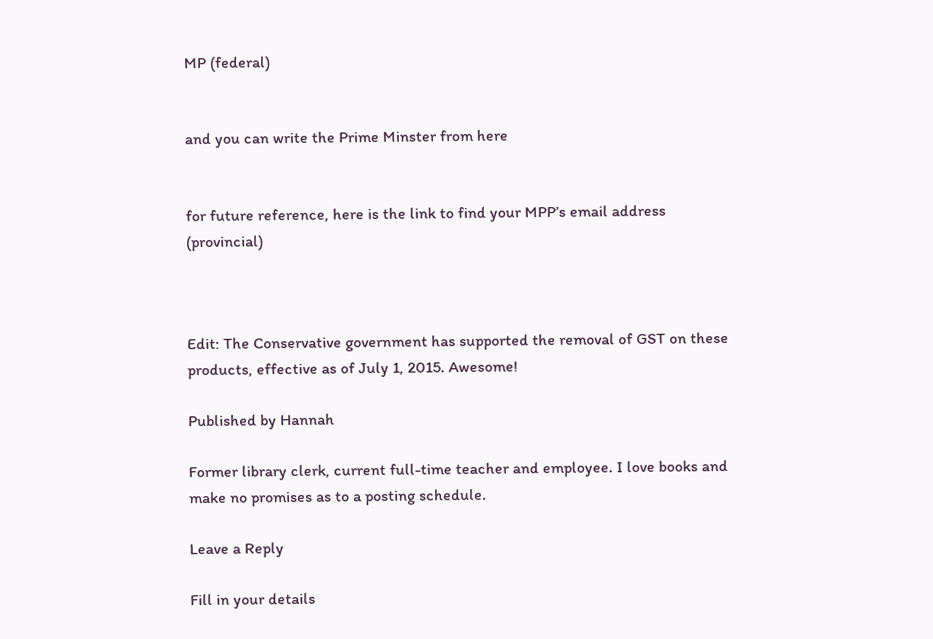MP (federal)


and you can write the Prime Minster from here


for future reference, here is the link to find your MPP’s email address (provincial)



Edit: The Conservative government has supported the removal of GST on these products, effective as of July 1, 2015. Awesome!

Published by Hannah

Former library clerk, current full-time teacher and employee. I love books and make no promises as to a posting schedule.

Leave a Reply

Fill in your details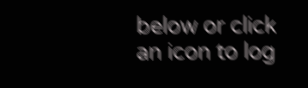below or click an icon to log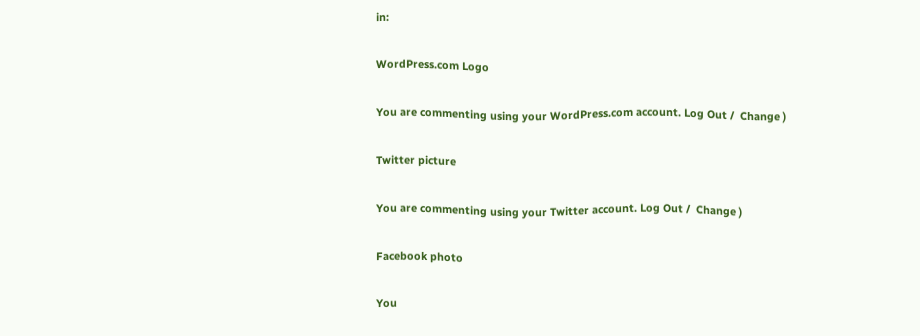in:

WordPress.com Logo

You are commenting using your WordPress.com account. Log Out /  Change )

Twitter picture

You are commenting using your Twitter account. Log Out /  Change )

Facebook photo

You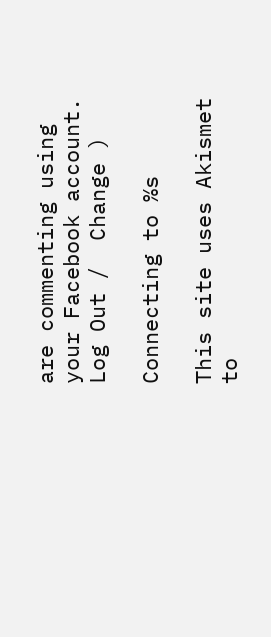are commenting using your Facebook account. Log Out /  Change )

Connecting to %s

This site uses Akismet to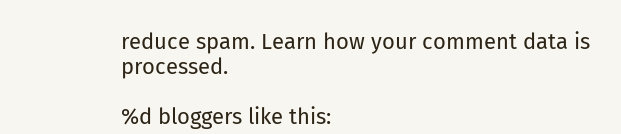reduce spam. Learn how your comment data is processed.

%d bloggers like this: